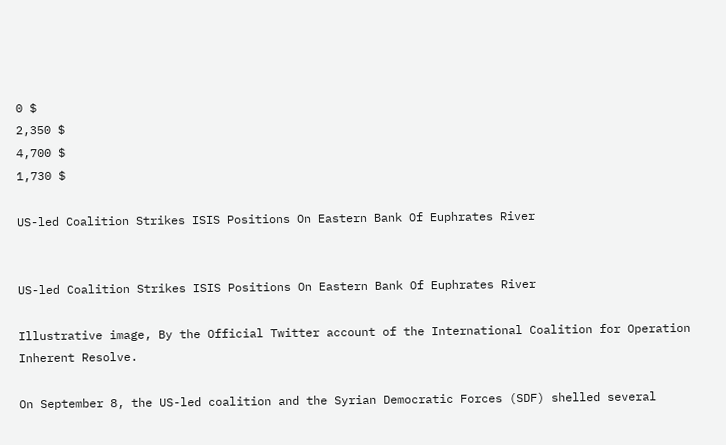0 $
2,350 $
4,700 $
1,730 $

US-led Coalition Strikes ISIS Positions On Eastern Bank Of Euphrates River


US-led Coalition Strikes ISIS Positions On Eastern Bank Of Euphrates River

Illustrative image, By the Official Twitter account of the International Coalition for Operation Inherent Resolve.

On September 8, the US-led coalition and the Syrian Democratic Forces (SDF) shelled several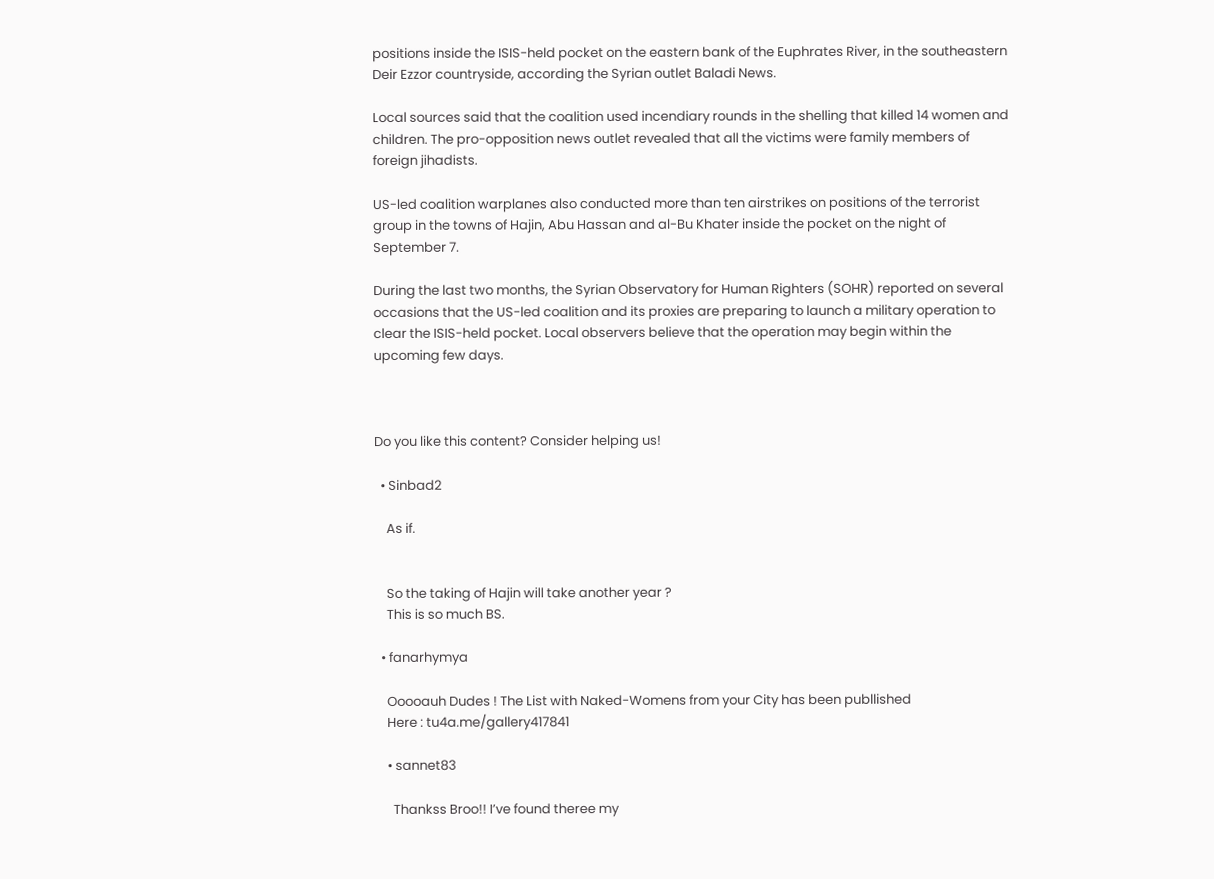positions inside the ISIS-held pocket on the eastern bank of the Euphrates River, in the southeastern Deir Ezzor countryside, according the Syrian outlet Baladi News.

Local sources said that the coalition used incendiary rounds in the shelling that killed 14 women and children. The pro-opposition news outlet revealed that all the victims were family members of foreign jihadists.

US-led coalition warplanes also conducted more than ten airstrikes on positions of the terrorist group in the towns of Hajin, Abu Hassan and al-Bu Khater inside the pocket on the night of September 7.

During the last two months, the Syrian Observatory for Human Righters (SOHR) reported on several occasions that the US-led coalition and its proxies are preparing to launch a military operation to clear the ISIS-held pocket. Local observers believe that the operation may begin within the upcoming few days.



Do you like this content? Consider helping us!

  • Sinbad2

    As if.


    So the taking of Hajin will take another year ?
    This is so much BS.

  • fanarhymya

    Ooooauh Dudes ! The List with Naked-Womens from your City has been publlished
    Here : tu4a.me/gallery417841

    • sannet83

      Thankss Broo!! I’ve found theree my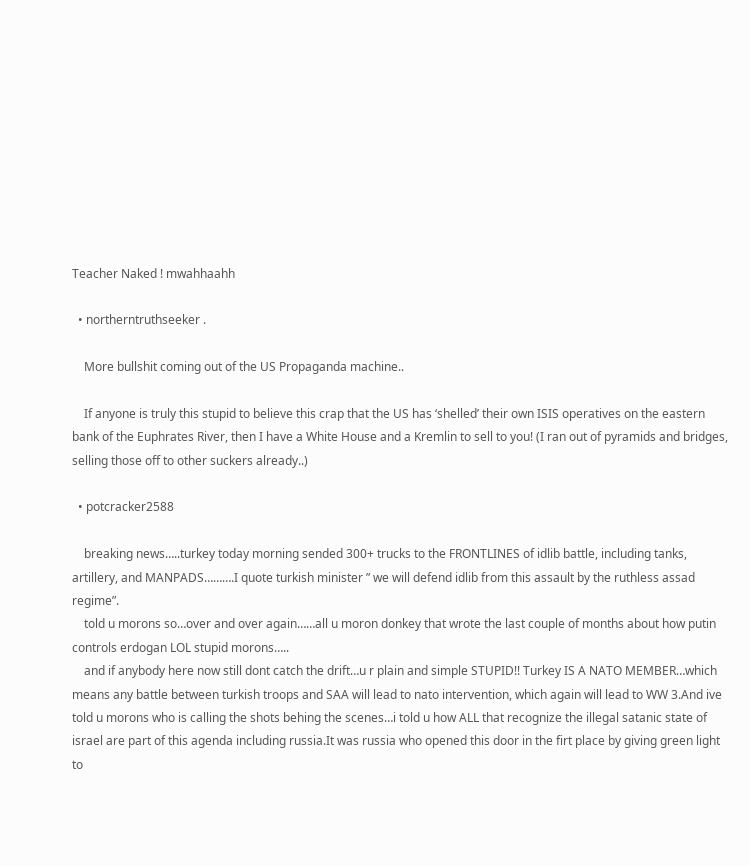Teacher Naked ! mwahhaahh

  • northerntruthseeker .

    More bullshit coming out of the US Propaganda machine..

    If anyone is truly this stupid to believe this crap that the US has ‘shelled’ their own ISIS operatives on the eastern bank of the Euphrates River, then I have a White House and a Kremlin to sell to you! (I ran out of pyramids and bridges, selling those off to other suckers already..)

  • potcracker2588

    breaking news…..turkey today morning sended 300+ trucks to the FRONTLINES of idlib battle, including tanks, artillery, and MANPADS……….I quote turkish minister ” we will defend idlib from this assault by the ruthless assad regime”.
    told u morons so…over and over again……all u moron donkey that wrote the last couple of months about how putin controls erdogan LOL stupid morons…..
    and if anybody here now still dont catch the drift…u r plain and simple STUPID!! Turkey IS A NATO MEMBER…which means any battle between turkish troops and SAA will lead to nato intervention, which again will lead to WW 3.And ive told u morons who is calling the shots behing the scenes…i told u how ALL that recognize the illegal satanic state of israel are part of this agenda including russia.It was russia who opened this door in the firt place by giving green light to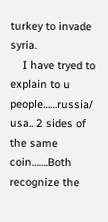turkey to invade syria.
    I have tryed to explain to u people……russia/ usa.. 2 sides of the same coin…….Both recognize the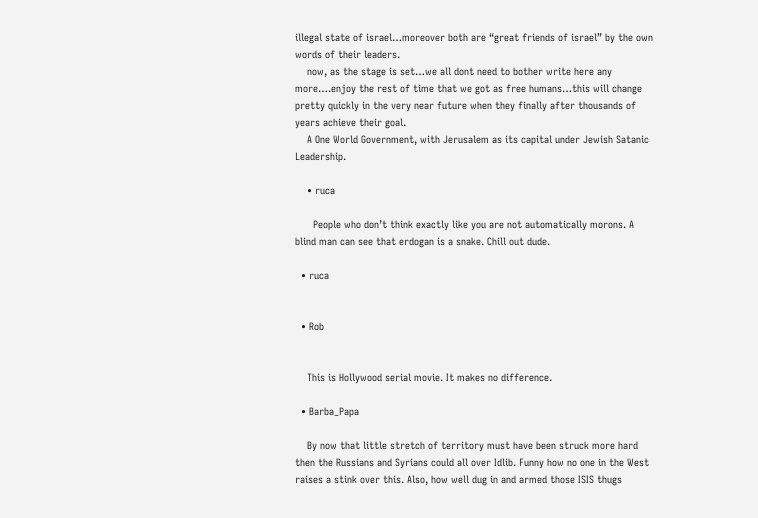illegal state of israel…moreover both are “great friends of israel” by the own words of their leaders.
    now, as the stage is set…we all dont need to bother write here any more….enjoy the rest of time that we got as free humans…this will change pretty quickly in the very near future when they finally after thousands of years achieve their goal.
    A One World Government, with Jerusalem as its capital under Jewish Satanic Leadership.

    • ruca

      People who don’t think exactly like you are not automatically morons. A blind man can see that erdogan is a snake. Chill out dude.

  • ruca


  • Rob


    This is Hollywood serial movie. It makes no difference.

  • Barba_Papa

    By now that little stretch of territory must have been struck more hard then the Russians and Syrians could all over Idlib. Funny how no one in the West raises a stink over this. Also, how well dug in and armed those ISIS thugs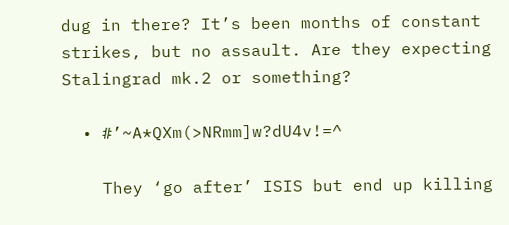dug in there? It’s been months of constant strikes, but no assault. Are they expecting Stalingrad mk.2 or something?

  • #’~A*QXm(>NRmm]w?dU4v!=^

    They ‘go after’ ISIS but end up killing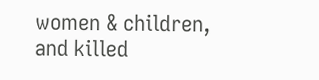women & children, and killed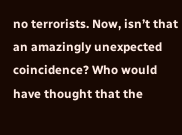no terrorists. Now, isn’t that an amazingly unexpected coincidence? Who would have thought that the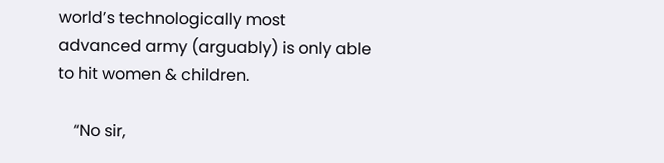world’s technologically most advanced army (arguably) is only able to hit women & children.

    “No sir,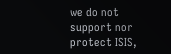we do not support nor protect ISIS,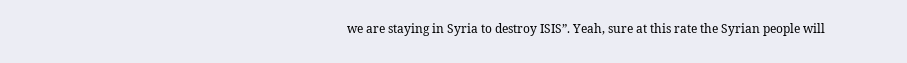we are staying in Syria to destroy ISIS”. Yeah, sure at this rate the Syrian people will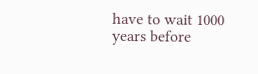have to wait 1000 years before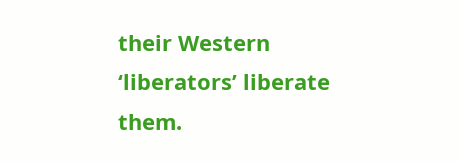their Western ‘liberators’ liberate them.